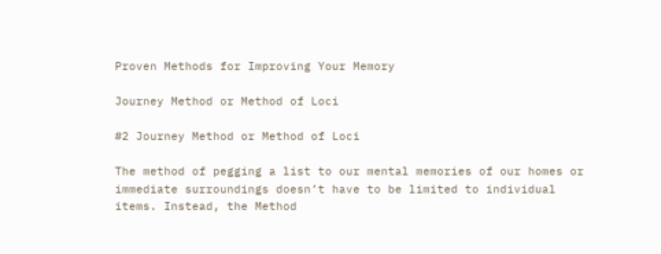Proven Methods for Improving Your Memory

Journey Method or Method of Loci

#2 Journey Method or Method of Loci

The method of pegging a list to our mental memories of our homes or immediate surroundings doesn’t have to be limited to individual items. Instead, the Method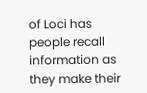of Loci has people recall information as they make their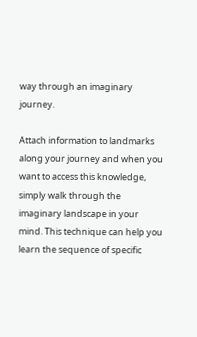way through an imaginary journey.

Attach information to landmarks along your journey and when you want to access this knowledge, simply walk through the imaginary landscape in your mind. This technique can help you learn the sequence of specific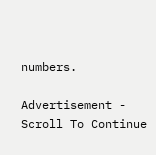numbers.

Advertisement - Scroll To Continue